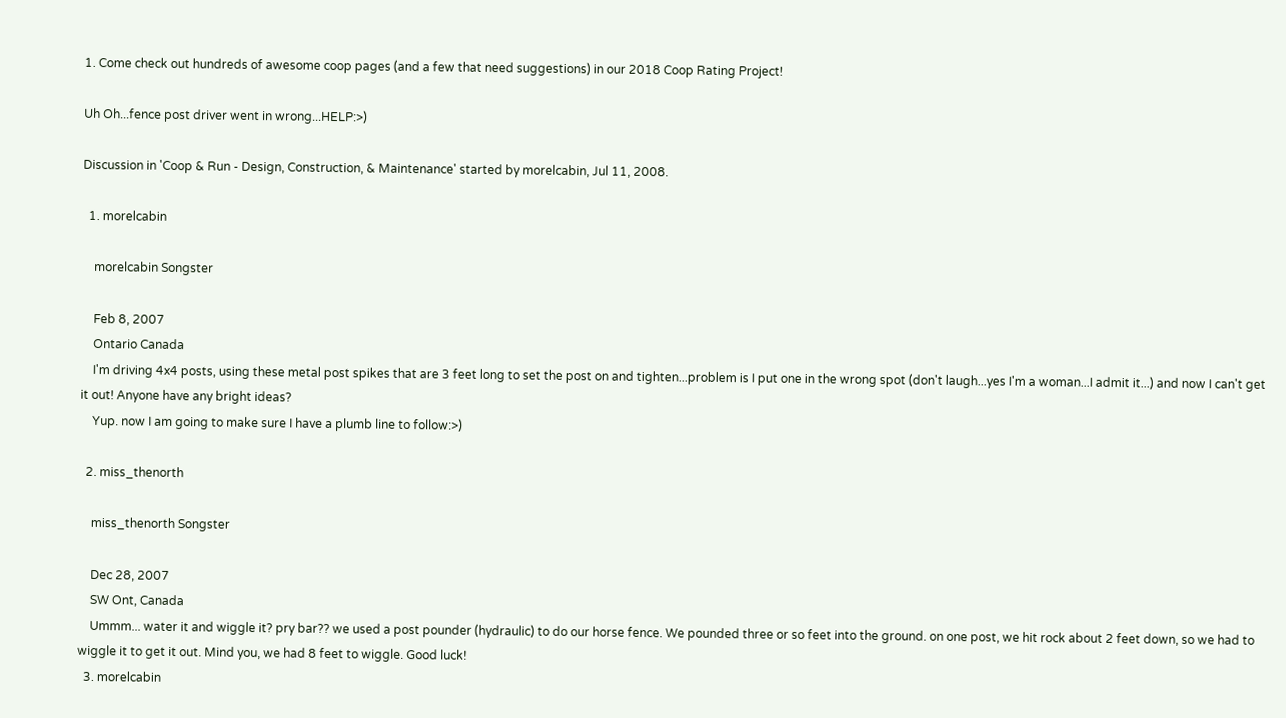1. Come check out hundreds of awesome coop pages (and a few that need suggestions) in our 2018 Coop Rating Project!

Uh Oh...fence post driver went in wrong...HELP:>)

Discussion in 'Coop & Run - Design, Construction, & Maintenance' started by morelcabin, Jul 11, 2008.

  1. morelcabin

    morelcabin Songster

    Feb 8, 2007
    Ontario Canada
    I'm driving 4x4 posts, using these metal post spikes that are 3 feet long to set the post on and tighten...problem is I put one in the wrong spot (don't laugh...yes I'm a woman...I admit it...) and now I can't get it out! Anyone have any bright ideas?
    Yup. now I am going to make sure I have a plumb line to follow:>)

  2. miss_thenorth

    miss_thenorth Songster

    Dec 28, 2007
    SW Ont, Canada
    Ummm... water it and wiggle it? pry bar?? we used a post pounder (hydraulic) to do our horse fence. We pounded three or so feet into the ground. on one post, we hit rock about 2 feet down, so we had to wiggle it to get it out. Mind you, we had 8 feet to wiggle. Good luck!
  3. morelcabin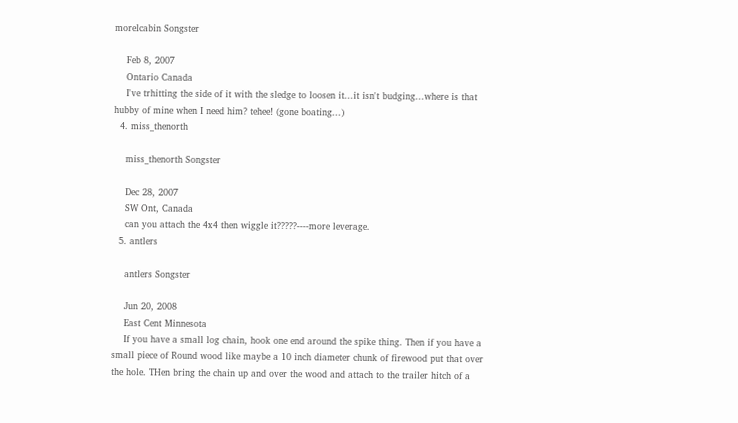morelcabin Songster

    Feb 8, 2007
    Ontario Canada
    I've trhitting the side of it with the sledge to loosen it...it isn't budging...where is that hubby of mine when I need him? tehee! (gone boating...)
  4. miss_thenorth

    miss_thenorth Songster

    Dec 28, 2007
    SW Ont, Canada
    can you attach the 4x4 then wiggle it?????----more leverage.
  5. antlers

    antlers Songster

    Jun 20, 2008
    East Cent Minnesota
    If you have a small log chain, hook one end around the spike thing. Then if you have a small piece of Round wood like maybe a 10 inch diameter chunk of firewood put that over the hole. THen bring the chain up and over the wood and attach to the trailer hitch of a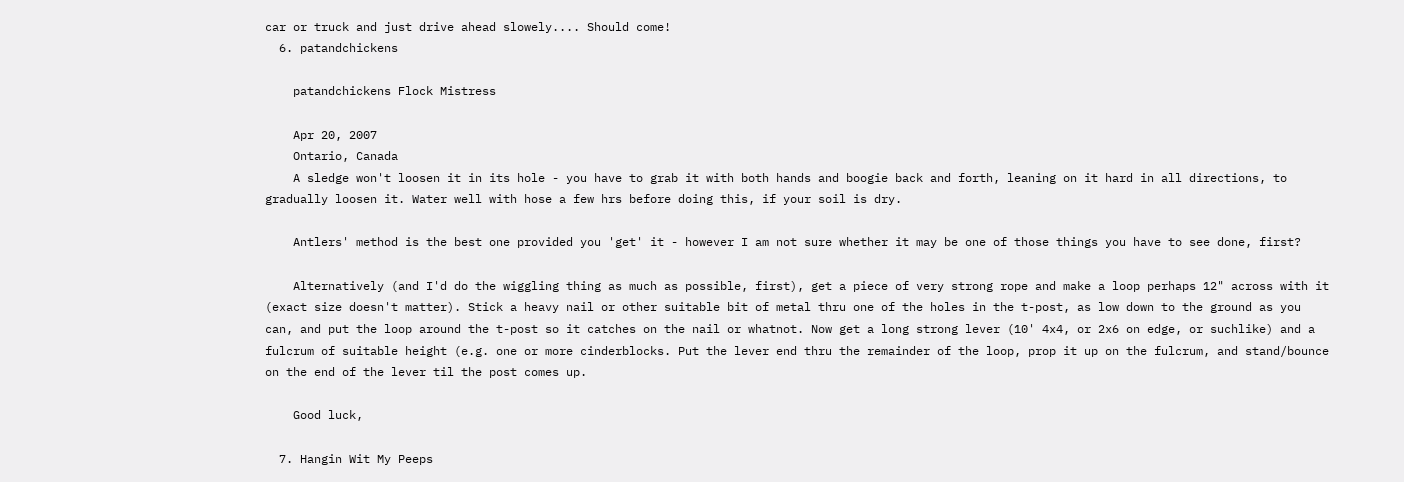car or truck and just drive ahead slowely.... Should come!
  6. patandchickens

    patandchickens Flock Mistress

    Apr 20, 2007
    Ontario, Canada
    A sledge won't loosen it in its hole - you have to grab it with both hands and boogie back and forth, leaning on it hard in all directions, to gradually loosen it. Water well with hose a few hrs before doing this, if your soil is dry.

    Antlers' method is the best one provided you 'get' it - however I am not sure whether it may be one of those things you have to see done, first?

    Alternatively (and I'd do the wiggling thing as much as possible, first), get a piece of very strong rope and make a loop perhaps 12" across with it (exact size doesn't matter). Stick a heavy nail or other suitable bit of metal thru one of the holes in the t-post, as low down to the ground as you can, and put the loop around the t-post so it catches on the nail or whatnot. Now get a long strong lever (10' 4x4, or 2x6 on edge, or suchlike) and a fulcrum of suitable height (e.g. one or more cinderblocks. Put the lever end thru the remainder of the loop, prop it up on the fulcrum, and stand/bounce on the end of the lever til the post comes up.

    Good luck,

  7. Hangin Wit My Peeps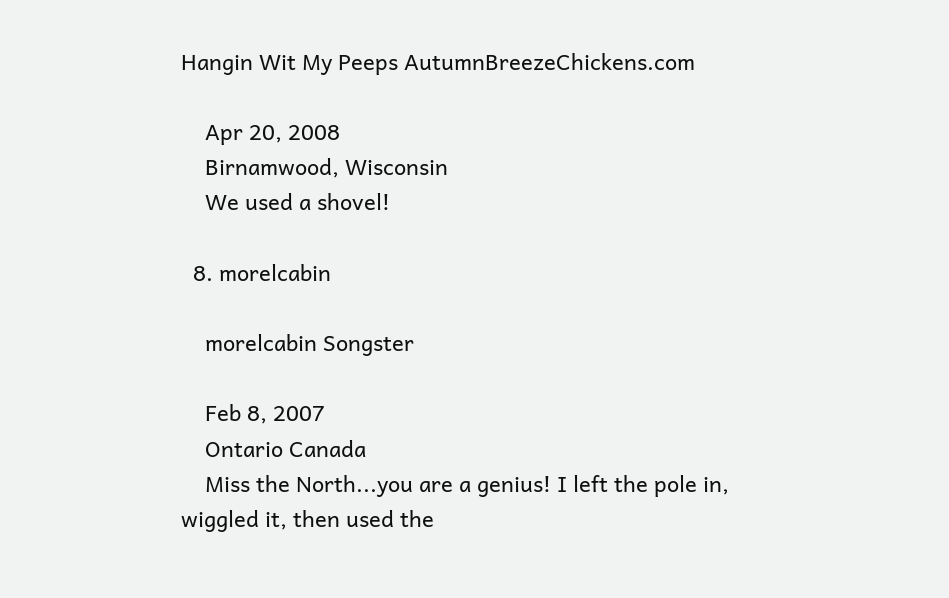Hangin Wit My Peeps AutumnBreezeChickens.com

    Apr 20, 2008
    Birnamwood, Wisconsin
    We used a shovel!

  8. morelcabin

    morelcabin Songster

    Feb 8, 2007
    Ontario Canada
    Miss the North...you are a genius! I left the pole in, wiggled it, then used the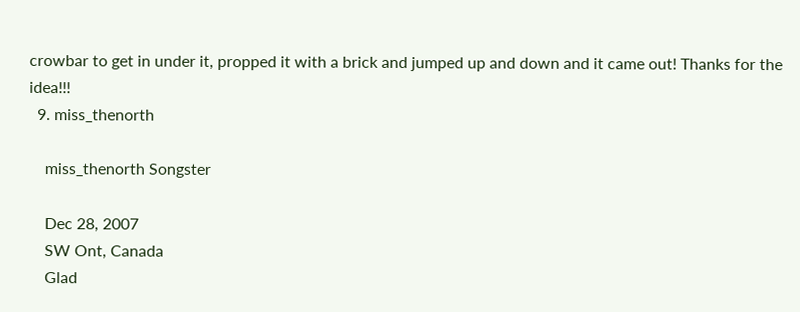crowbar to get in under it, propped it with a brick and jumped up and down and it came out! Thanks for the idea!!!
  9. miss_thenorth

    miss_thenorth Songster

    Dec 28, 2007
    SW Ont, Canada
    Glad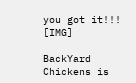you got it!!! [IMG]

BackYard Chickens is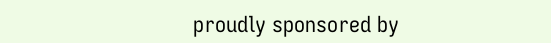proudly sponsored by